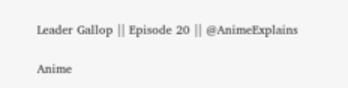Leader Gallop || Episode 20 || @AnimeExplains

Anime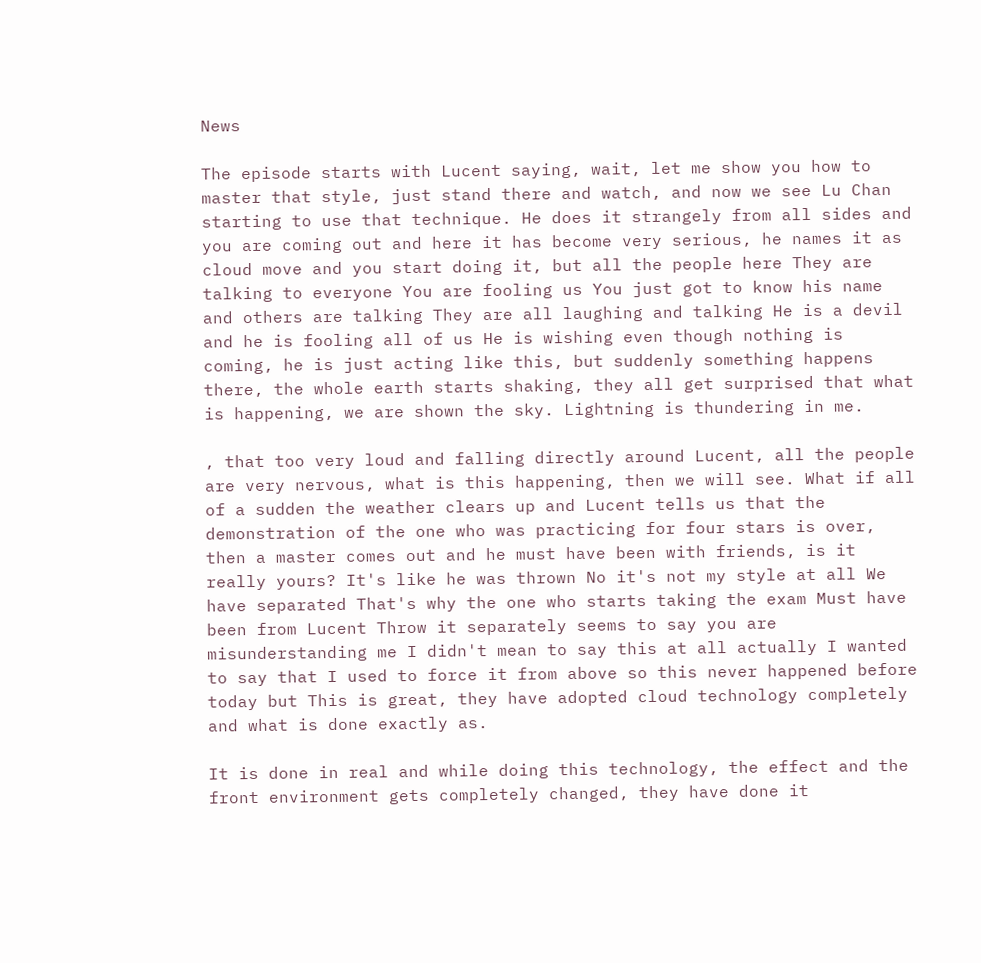News

The episode starts with Lucent saying, wait, let me show you how to master that style, just stand there and watch, and now we see Lu Chan starting to use that technique. He does it strangely from all sides and you are coming out and here it has become very serious, he names it as cloud move and you start doing it, but all the people here They are talking to everyone You are fooling us You just got to know his name and others are talking They are all laughing and talking He is a devil and he is fooling all of us He is wishing even though nothing is coming, he is just acting like this, but suddenly something happens there, the whole earth starts shaking, they all get surprised that what is happening, we are shown the sky. Lightning is thundering in me.

, that too very loud and falling directly around Lucent, all the people are very nervous, what is this happening, then we will see. What if all of a sudden the weather clears up and Lucent tells us that the demonstration of the one who was practicing for four stars is over, then a master comes out and he must have been with friends, is it really yours? It's like he was thrown No it's not my style at all We have separated That's why the one who starts taking the exam Must have been from Lucent Throw it separately seems to say you are misunderstanding me I didn't mean to say this at all actually I wanted to say that I used to force it from above so this never happened before today but This is great, they have adopted cloud technology completely and what is done exactly as.

It is done in real and while doing this technology, the effect and the front environment gets completely changed, they have done it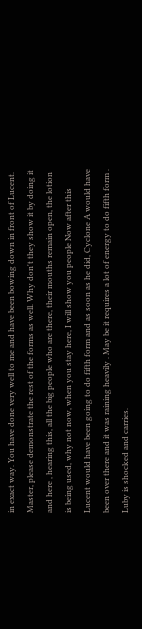in exact way. You have done very well to me and have been bowing down in front of Lucent. Master, please demonstrate the rest of the forms as well. Why don't they show it by doing it and here , hearing this, all the big people who are there, their mouths remain open, the lotion is being used, why not now, when you stay here, I will show you people Now after this Lucent would have been going to do fifth form and as soon as he did, Cyclone A would have been over there and it was raining heavily . May be it requires a lot of energy to do fifth form . Luby is shocked and carries.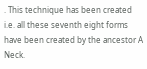. This technique has been created i.e. all these seventh eight forms have been created by the ancestor A Neck.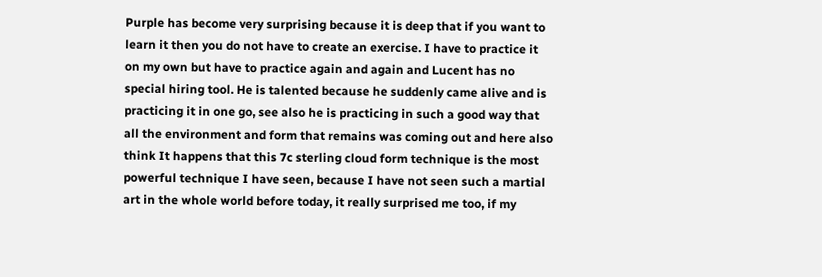Purple has become very surprising because it is deep that if you want to learn it then you do not have to create an exercise. I have to practice it on my own but have to practice again and again and Lucent has no special hiring tool. He is talented because he suddenly came alive and is practicing it in one go, see also he is practicing in such a good way that all the environment and form that remains was coming out and here also think It happens that this 7c sterling cloud form technique is the most powerful technique I have seen, because I have not seen such a martial art in the whole world before today, it really surprised me too, if my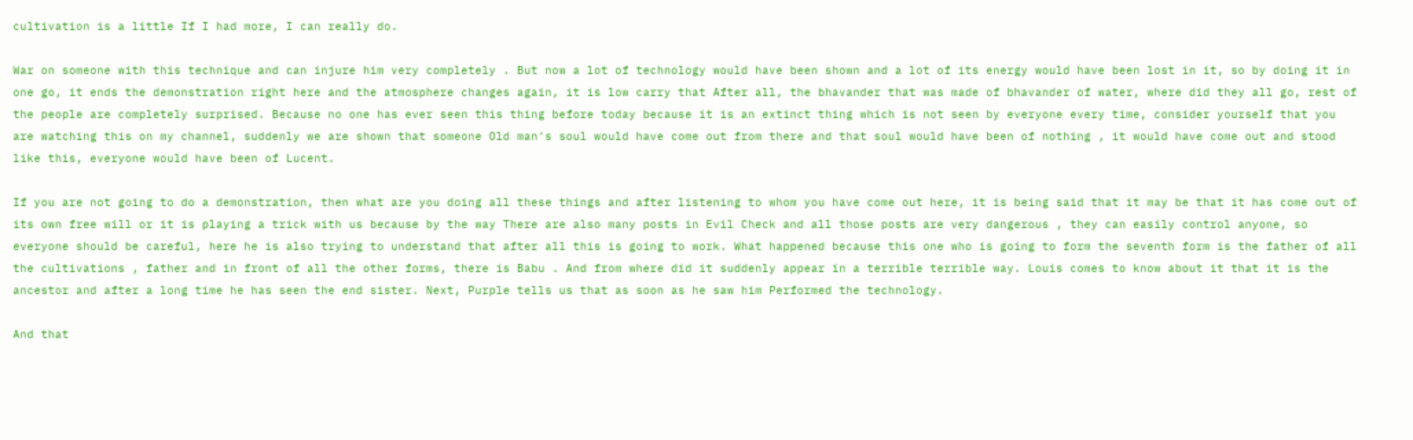cultivation is a little If I had more, I can really do.

War on someone with this technique and can injure him very completely . But now a lot of technology would have been shown and a lot of its energy would have been lost in it, so by doing it in one go, it ends the demonstration right here and the atmosphere changes again, it is low carry that After all, the bhavander that was made of bhavander of water, where did they all go, rest of the people are completely surprised. Because no one has ever seen this thing before today because it is an extinct thing which is not seen by everyone every time, consider yourself that you are watching this on my channel, suddenly we are shown that someone Old man's soul would have come out from there and that soul would have been of nothing , it would have come out and stood like this, everyone would have been of Lucent.

If you are not going to do a demonstration, then what are you doing all these things and after listening to whom you have come out here, it is being said that it may be that it has come out of its own free will or it is playing a trick with us because by the way There are also many posts in Evil Check and all those posts are very dangerous , they can easily control anyone, so everyone should be careful, here he is also trying to understand that after all this is going to work. What happened because this one who is going to form the seventh form is the father of all the cultivations , father and in front of all the other forms, there is Babu . And from where did it suddenly appear in a terrible terrible way. Louis comes to know about it that it is the ancestor and after a long time he has seen the end sister. Next, Purple tells us that as soon as he saw him Performed the technology.

And that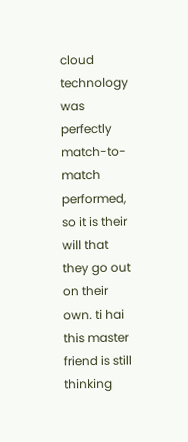cloud technology was perfectly match-to-match performed, so it is their will that they go out on their own. ti hai this master friend is still thinking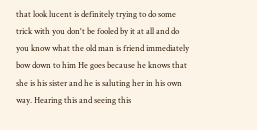that look lucent is definitely trying to do some trick with you don't be fooled by it at all and do you know what the old man is friend immediately bow down to him He goes because he knows that she is his sister and he is saluting her in his own way. Hearing this and seeing this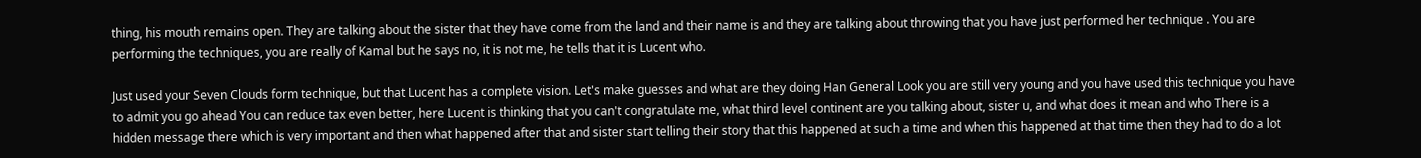thing, his mouth remains open. They are talking about the sister that they have come from the land and their name is and they are talking about throwing that you have just performed her technique . You are performing the techniques, you are really of Kamal but he says no, it is not me, he tells that it is Lucent who.

Just used your Seven Clouds form technique, but that Lucent has a complete vision. Let's make guesses and what are they doing Han General Look you are still very young and you have used this technique you have to admit you go ahead You can reduce tax even better, here Lucent is thinking that you can't congratulate me, what third level continent are you talking about, sister u, and what does it mean and who There is a hidden message there which is very important and then what happened after that and sister start telling their story that this happened at such a time and when this happened at that time then they had to do a lot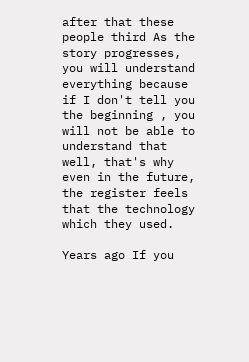after that these people third As the story progresses, you will understand everything because if I don't tell you the beginning , you will not be able to understand that well, that's why even in the future, the register feels that the technology which they used.

Years ago If you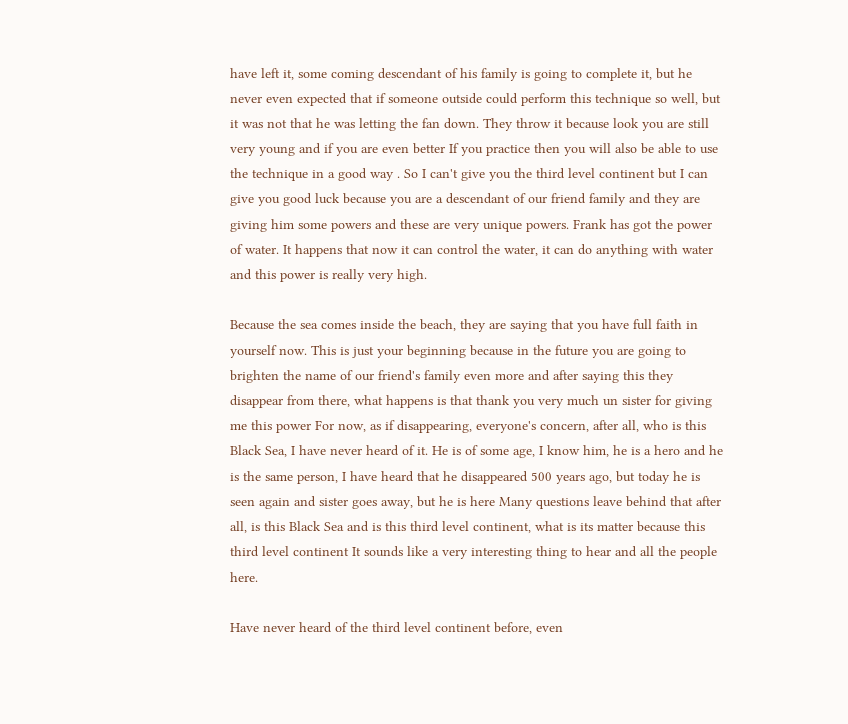have left it, some coming descendant of his family is going to complete it, but he never even expected that if someone outside could perform this technique so well, but it was not that he was letting the fan down. They throw it because look you are still very young and if you are even better If you practice then you will also be able to use the technique in a good way . So I can't give you the third level continent but I can give you good luck because you are a descendant of our friend family and they are giving him some powers and these are very unique powers. Frank has got the power of water. It happens that now it can control the water, it can do anything with water and this power is really very high.

Because the sea comes inside the beach, they are saying that you have full faith in yourself now. This is just your beginning because in the future you are going to brighten the name of our friend's family even more and after saying this they disappear from there, what happens is that thank you very much un sister for giving me this power For now, as if disappearing, everyone's concern, after all, who is this Black Sea, I have never heard of it. He is of some age, I know him, he is a hero and he is the same person, I have heard that he disappeared 500 years ago, but today he is seen again and sister goes away, but he is here Many questions leave behind that after all, is this Black Sea and is this third level continent, what is its matter because this third level continent It sounds like a very interesting thing to hear and all the people here.

Have never heard of the third level continent before, even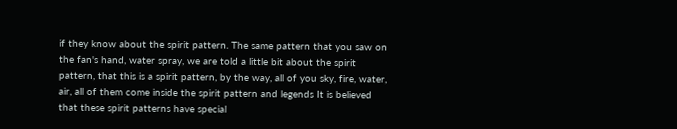if they know about the spirit pattern. The same pattern that you saw on the fan's hand, water spray, we are told a little bit about the spirit pattern, that this is a spirit pattern, by the way, all of you sky, fire, water, air, all of them come inside the spirit pattern and legends It is believed that these spirit patterns have special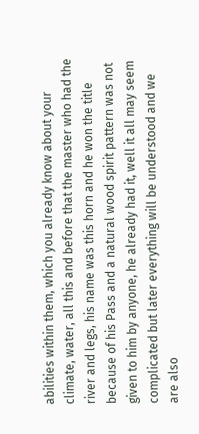abilities within them, which you already know about your climate, water, all this and before that the master who had the river and legs, his name was this horn and he won the title because of his Pass and a natural wood spirit pattern was not given to him by anyone, he already had it, well it all may seem complicated but later everything will be understood and we are also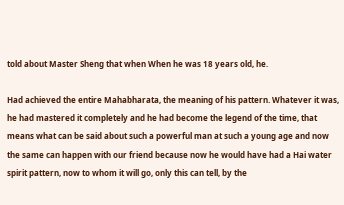told about Master Sheng that when When he was 18 years old, he.

Had achieved the entire Mahabharata, the meaning of his pattern. Whatever it was, he had mastered it completely and he had become the legend of the time, that means what can be said about such a powerful man at such a young age and now the same can happen with our friend because now he would have had a Hai water spirit pattern, now to whom it will go, only this can tell, by the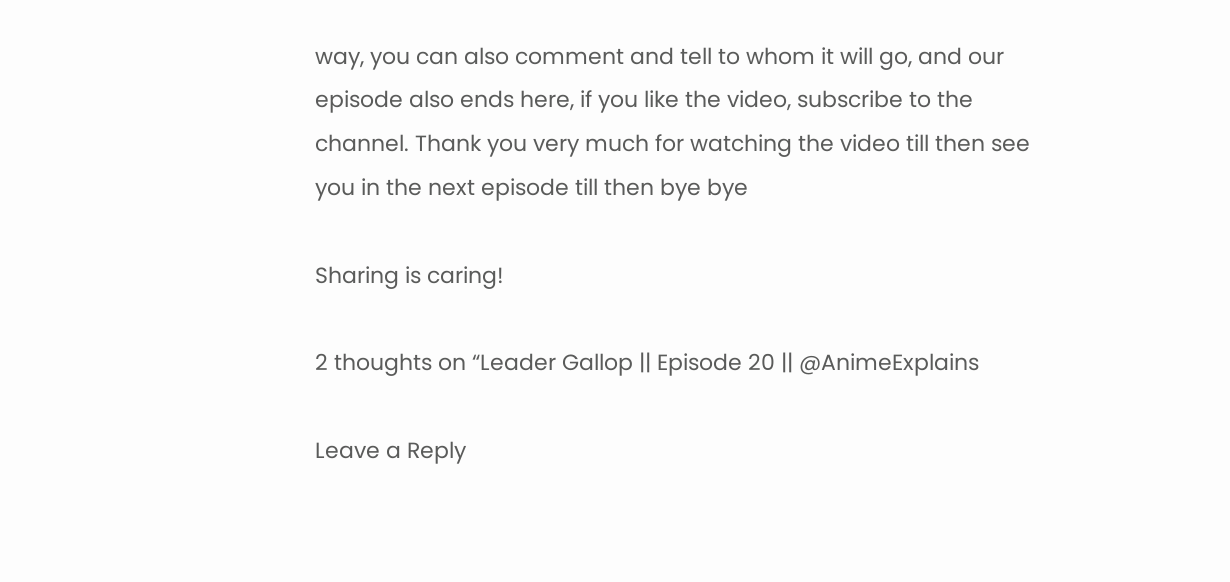way, you can also comment and tell to whom it will go, and our episode also ends here, if you like the video, subscribe to the channel. Thank you very much for watching the video till then see you in the next episode till then bye bye

Sharing is caring!

2 thoughts on “Leader Gallop || Episode 20 || @AnimeExplains

Leave a Reply